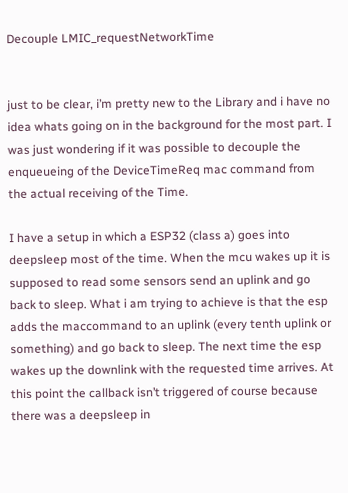Decouple LMIC_requestNetworkTime


just to be clear, i’m pretty new to the Library and i have no idea whats going on in the background for the most part. I was just wondering if it was possible to decouple the enqueueing of the DeviceTimeReq mac command from the actual receiving of the Time.

I have a setup in which a ESP32 (class a) goes into deepsleep most of the time. When the mcu wakes up it is supposed to read some sensors send an uplink and go back to sleep. What i am trying to achieve is that the esp adds the maccommand to an uplink (every tenth uplink or something) and go back to sleep. The next time the esp wakes up the downlink with the requested time arrives. At this point the callback isn’t triggered of course because there was a deepsleep in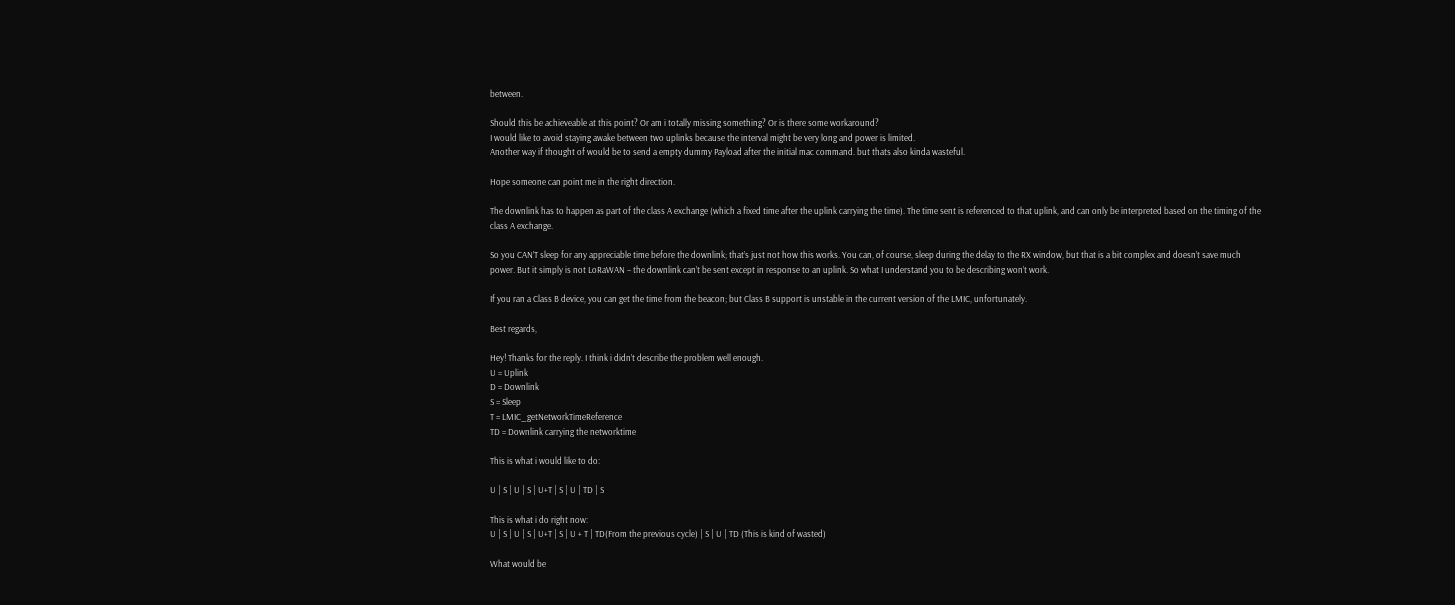between.

Should this be achieveable at this point? Or am i totally missing something? Or is there some workaround?
I would like to avoid staying awake between two uplinks because the interval might be very long and power is limited.
Another way if thought of would be to send a empty dummy Payload after the initial mac command. but thats also kinda wasteful.

Hope someone can point me in the right direction.

The downlink has to happen as part of the class A exchange (which a fixed time after the uplink carrying the time). The time sent is referenced to that uplink, and can only be interpreted based on the timing of the class A exchange.

So you CAN’T sleep for any appreciable time before the downlink; that’s just not how this works. You can, of course, sleep during the delay to the RX window, but that is a bit complex and doesn’t save much power. But it simply is not LoRaWAN – the downlink can’t be sent except in response to an uplink. So what I understand you to be describing won’t work.

If you ran a Class B device, you can get the time from the beacon; but Class B support is unstable in the current version of the LMIC, unfortunately.

Best regards,

Hey! Thanks for the reply. I think i didn’t describe the problem well enough.
U = Uplink
D = Downlink
S = Sleep
T = LMIC_getNetworkTimeReference
TD = Downlink carrying the networktime

This is what i would like to do:

U | S | U | S | U+T | S | U | TD | S

This is what i do right now:
U | S | U | S | U+T | S | U + T | TD(From the previous cycle) | S | U | TD (This is kind of wasted)

What would be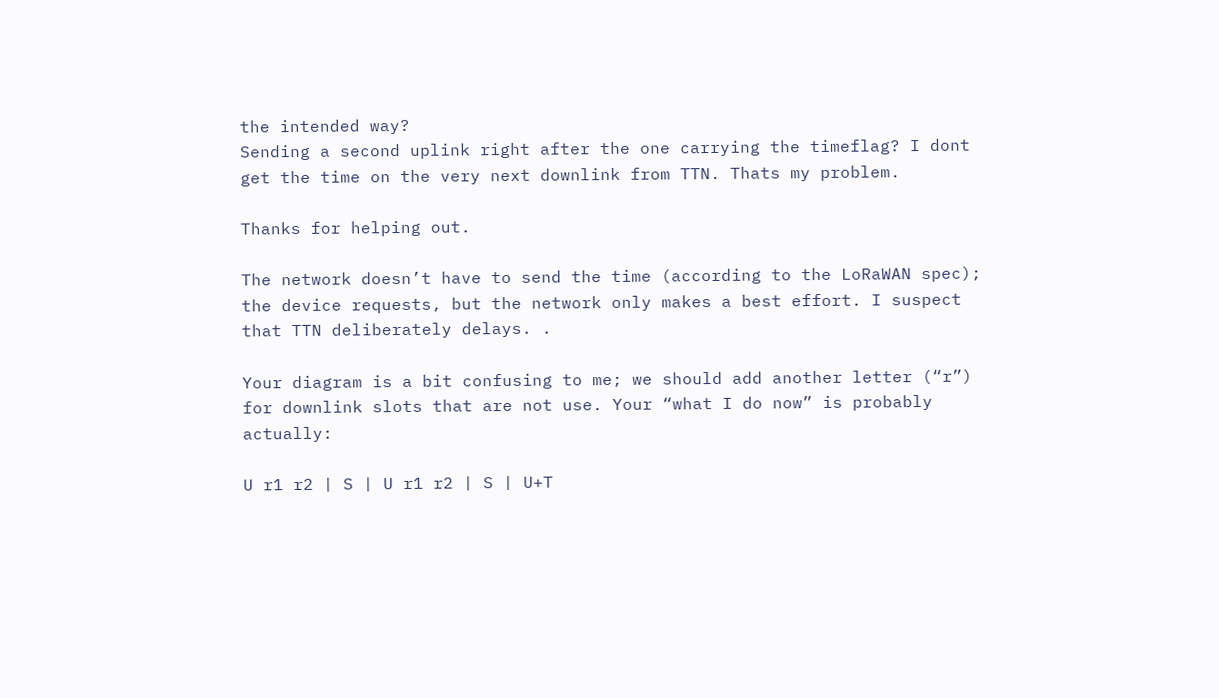the intended way?
Sending a second uplink right after the one carrying the timeflag? I dont get the time on the very next downlink from TTN. Thats my problem.

Thanks for helping out.

The network doesn’t have to send the time (according to the LoRaWAN spec); the device requests, but the network only makes a best effort. I suspect that TTN deliberately delays. .

Your diagram is a bit confusing to me; we should add another letter (“r”) for downlink slots that are not use. Your “what I do now” is probably actually:

U r1 r2 | S | U r1 r2 | S | U+T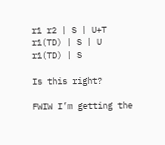r1 r2 | S | U+T r1(TD) | S | U r1(TD) | S

Is this right?

FWIW I’m getting the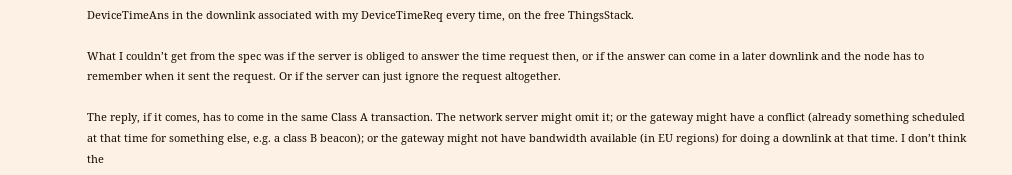DeviceTimeAns in the downlink associated with my DeviceTimeReq every time, on the free ThingsStack.

What I couldn’t get from the spec was if the server is obliged to answer the time request then, or if the answer can come in a later downlink and the node has to remember when it sent the request. Or if the server can just ignore the request altogether.

The reply, if it comes, has to come in the same Class A transaction. The network server might omit it; or the gateway might have a conflict (already something scheduled at that time for something else, e.g. a class B beacon); or the gateway might not have bandwidth available (in EU regions) for doing a downlink at that time. I don’t think the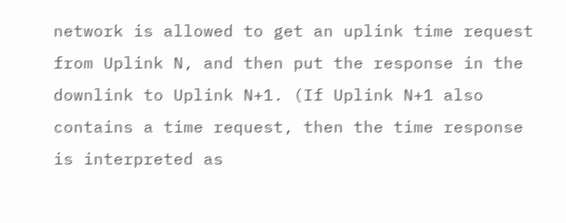network is allowed to get an uplink time request from Uplink N, and then put the response in the downlink to Uplink N+1. (If Uplink N+1 also contains a time request, then the time response is interpreted as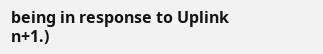being in response to Uplink n+1.)